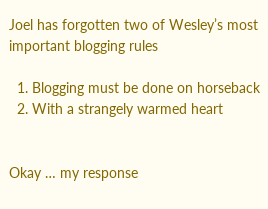Joel has forgotten two of Wesley’s most important blogging rules

  1. Blogging must be done on horseback
  2. With a strangely warmed heart


Okay … my response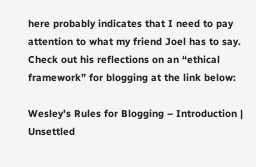here probably indicates that I need to pay attention to what my friend Joel has to say.  Check out his reflections on an “ethical framework” for blogging at the link below:

Wesley’s Rules for Blogging – Introduction | Unsettled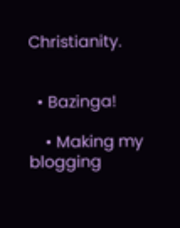Christianity.


  • Bazinga!

    • Making my blogging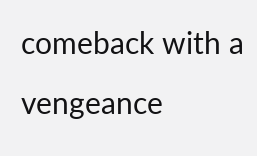comeback with a vengeance